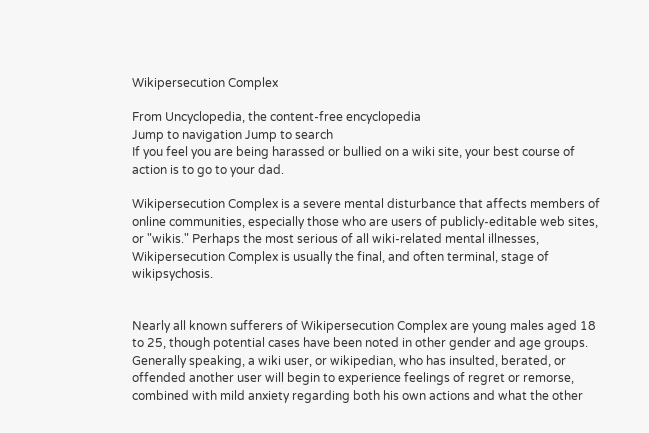Wikipersecution Complex

From Uncyclopedia, the content-free encyclopedia
Jump to navigation Jump to search
If you feel you are being harassed or bullied on a wiki site, your best course of action is to go to your dad.

Wikipersecution Complex is a severe mental disturbance that affects members of online communities, especially those who are users of publicly-editable web sites, or "wikis." Perhaps the most serious of all wiki-related mental illnesses, Wikipersecution Complex is usually the final, and often terminal, stage of wikipsychosis.


Nearly all known sufferers of Wikipersecution Complex are young males aged 18 to 25, though potential cases have been noted in other gender and age groups. Generally speaking, a wiki user, or wikipedian, who has insulted, berated, or offended another user will begin to experience feelings of regret or remorse, combined with mild anxiety regarding both his own actions and what the other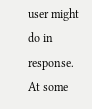user might do in response. At some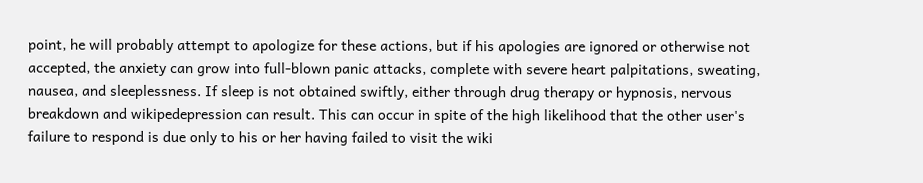point, he will probably attempt to apologize for these actions, but if his apologies are ignored or otherwise not accepted, the anxiety can grow into full-blown panic attacks, complete with severe heart palpitations, sweating, nausea, and sleeplessness. If sleep is not obtained swiftly, either through drug therapy or hypnosis, nervous breakdown and wikipedepression can result. This can occur in spite of the high likelihood that the other user's failure to respond is due only to his or her having failed to visit the wiki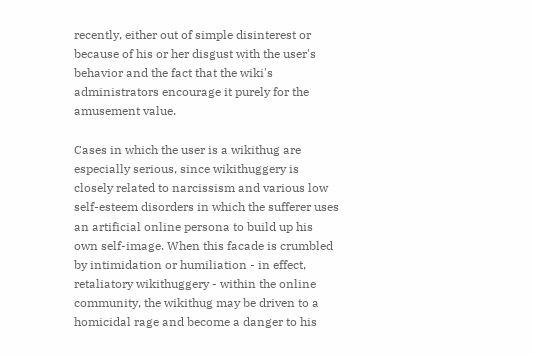recently, either out of simple disinterest or because of his or her disgust with the user's behavior and the fact that the wiki's administrators encourage it purely for the amusement value.

Cases in which the user is a wikithug are especially serious, since wikithuggery is closely related to narcissism and various low self-esteem disorders in which the sufferer uses an artificial online persona to build up his own self-image. When this facade is crumbled by intimidation or humiliation - in effect, retaliatory wikithuggery - within the online community, the wikithug may be driven to a homicidal rage and become a danger to his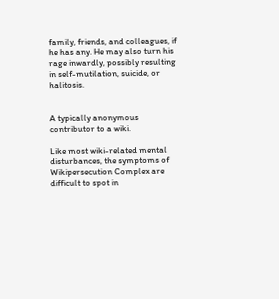family, friends, and colleagues, if he has any. He may also turn his rage inwardly, possibly resulting in self-mutilation, suicide, or halitosis.


A typically anonymous contributor to a wiki.

Like most wiki-related mental disturbances, the symptoms of Wikipersecution Complex are difficult to spot in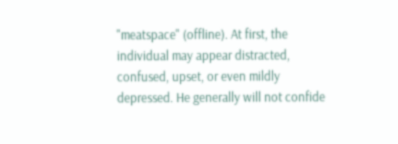"meatspace" (offline). At first, the individual may appear distracted, confused, upset, or even mildly depressed. He generally will not confide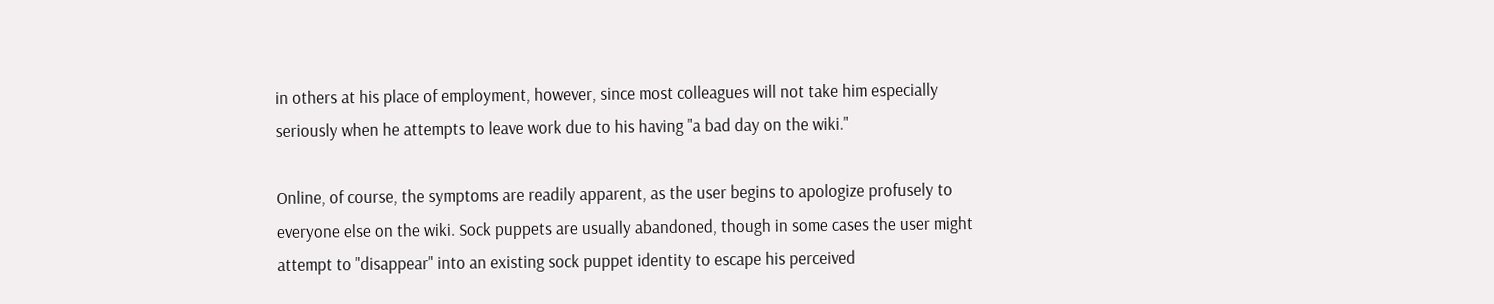in others at his place of employment, however, since most colleagues will not take him especially seriously when he attempts to leave work due to his having "a bad day on the wiki."

Online, of course, the symptoms are readily apparent, as the user begins to apologize profusely to everyone else on the wiki. Sock puppets are usually abandoned, though in some cases the user might attempt to "disappear" into an existing sock puppet identity to escape his perceived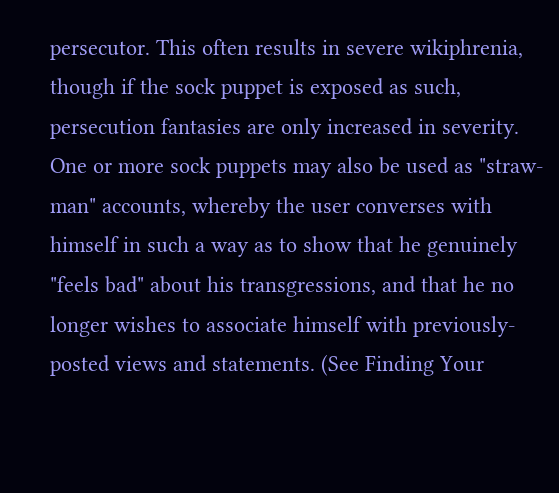persecutor. This often results in severe wikiphrenia, though if the sock puppet is exposed as such, persecution fantasies are only increased in severity. One or more sock puppets may also be used as "straw-man" accounts, whereby the user converses with himself in such a way as to show that he genuinely "feels bad" about his transgressions, and that he no longer wishes to associate himself with previously-posted views and statements. (See Finding Your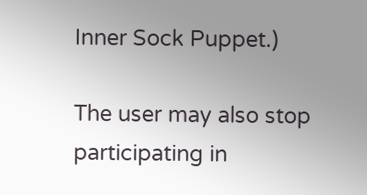Inner Sock Puppet.)

The user may also stop participating in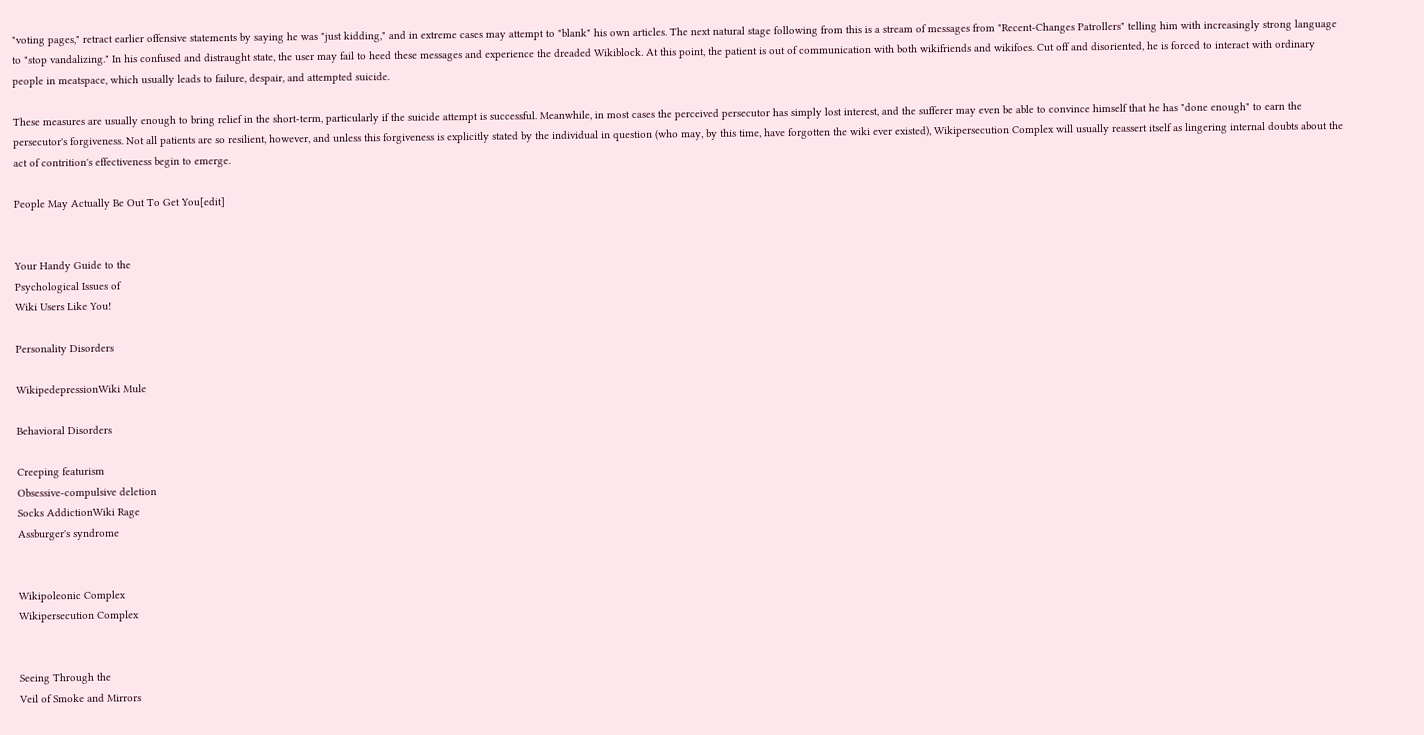"voting pages," retract earlier offensive statements by saying he was "just kidding," and in extreme cases may attempt to "blank" his own articles. The next natural stage following from this is a stream of messages from "Recent-Changes Patrollers" telling him with increasingly strong language to "stop vandalizing." In his confused and distraught state, the user may fail to heed these messages and experience the dreaded Wikiblock. At this point, the patient is out of communication with both wikifriends and wikifoes. Cut off and disoriented, he is forced to interact with ordinary people in meatspace, which usually leads to failure, despair, and attempted suicide.

These measures are usually enough to bring relief in the short-term, particularly if the suicide attempt is successful. Meanwhile, in most cases the perceived persecutor has simply lost interest, and the sufferer may even be able to convince himself that he has "done enough" to earn the persecutor's forgiveness. Not all patients are so resilient, however, and unless this forgiveness is explicitly stated by the individual in question (who may, by this time, have forgotten the wiki ever existed), Wikipersecution Complex will usually reassert itself as lingering internal doubts about the act of contrition's effectiveness begin to emerge.

People May Actually Be Out To Get You[edit]


Your Handy Guide to the
Psychological Issues of
Wiki Users Like You!

Personality Disorders

WikipedepressionWiki Mule

Behavioral Disorders

Creeping featurism
Obsessive-compulsive deletion
Socks AddictionWiki Rage
Assburger's syndrome


Wikipoleonic Complex
Wikipersecution Complex


Seeing Through the
Veil of Smoke and Mirrors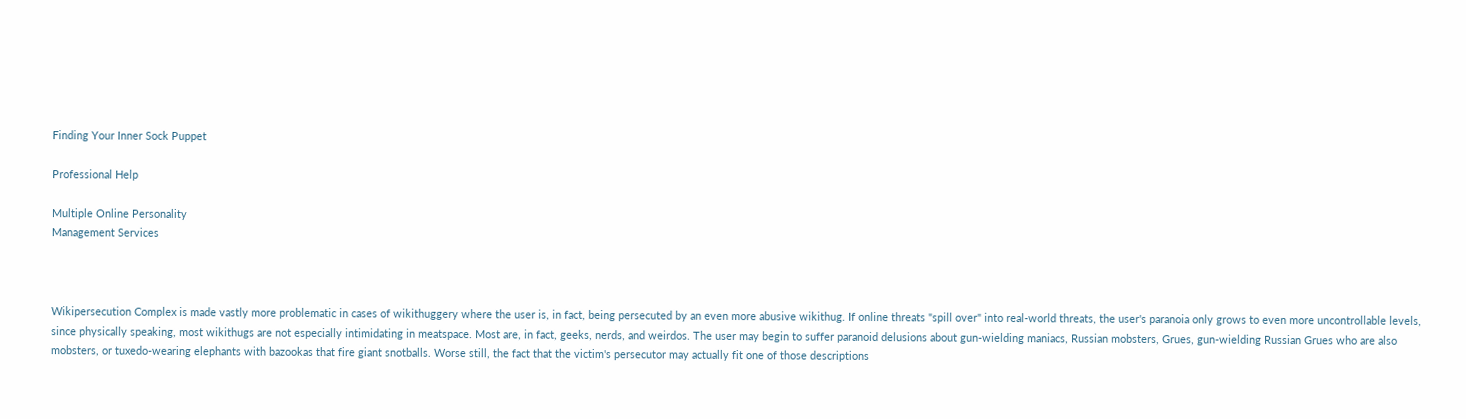Finding Your Inner Sock Puppet

Professional Help

Multiple Online Personality
Management Services



Wikipersecution Complex is made vastly more problematic in cases of wikithuggery where the user is, in fact, being persecuted by an even more abusive wikithug. If online threats "spill over" into real-world threats, the user's paranoia only grows to even more uncontrollable levels, since physically speaking, most wikithugs are not especially intimidating in meatspace. Most are, in fact, geeks, nerds, and weirdos. The user may begin to suffer paranoid delusions about gun-wielding maniacs, Russian mobsters, Grues, gun-wielding Russian Grues who are also mobsters, or tuxedo-wearing elephants with bazookas that fire giant snotballs. Worse still, the fact that the victim's persecutor may actually fit one of those descriptions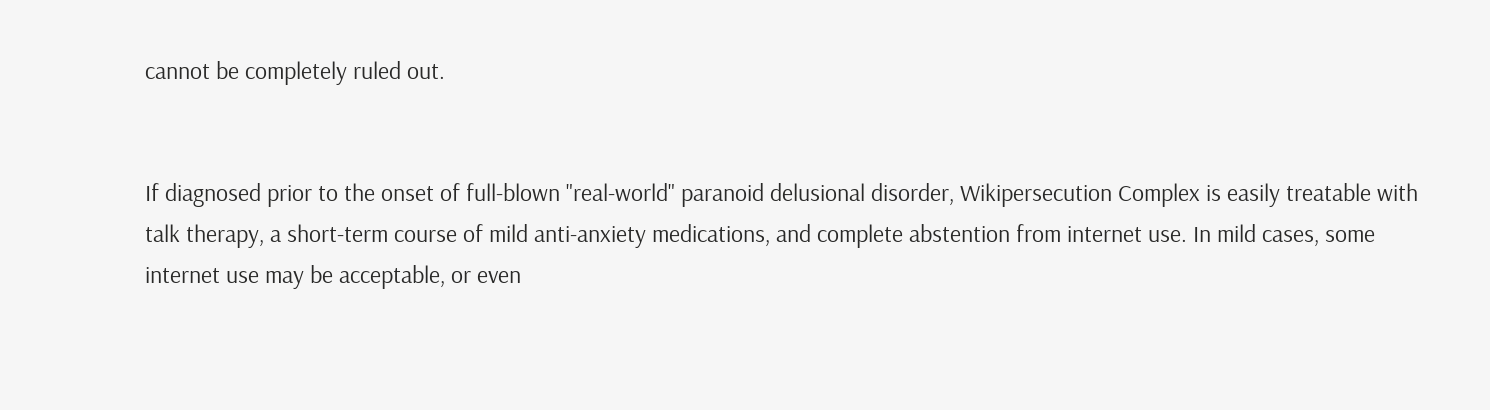cannot be completely ruled out.


If diagnosed prior to the onset of full-blown "real-world" paranoid delusional disorder, Wikipersecution Complex is easily treatable with talk therapy, a short-term course of mild anti-anxiety medications, and complete abstention from internet use. In mild cases, some internet use may be acceptable, or even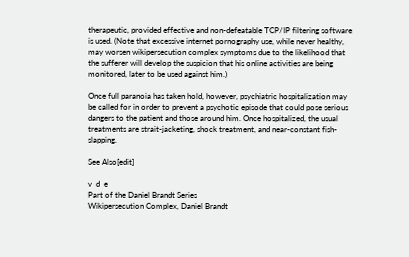therapeutic, provided effective and non-defeatable TCP/IP filtering software is used. (Note that excessive internet pornography use, while never healthy, may worsen wikipersecution complex symptoms due to the likelihood that the sufferer will develop the suspicion that his online activities are being monitored, later to be used against him.)

Once full paranoia has taken hold, however, psychiatric hospitalization may be called for in order to prevent a psychotic episode that could pose serious dangers to the patient and those around him. Once hospitalized, the usual treatments are strait-jacketing, shock treatment, and near-constant fish-slapping.

See Also[edit]

v  d  e
Part of the Daniel Brandt Series
Wikipersecution Complex, Daniel Brandt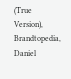(True Version), Brandtopedia, Daniel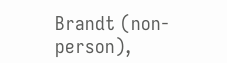Brandt (non-person),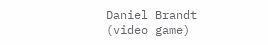Daniel Brandt (video game)